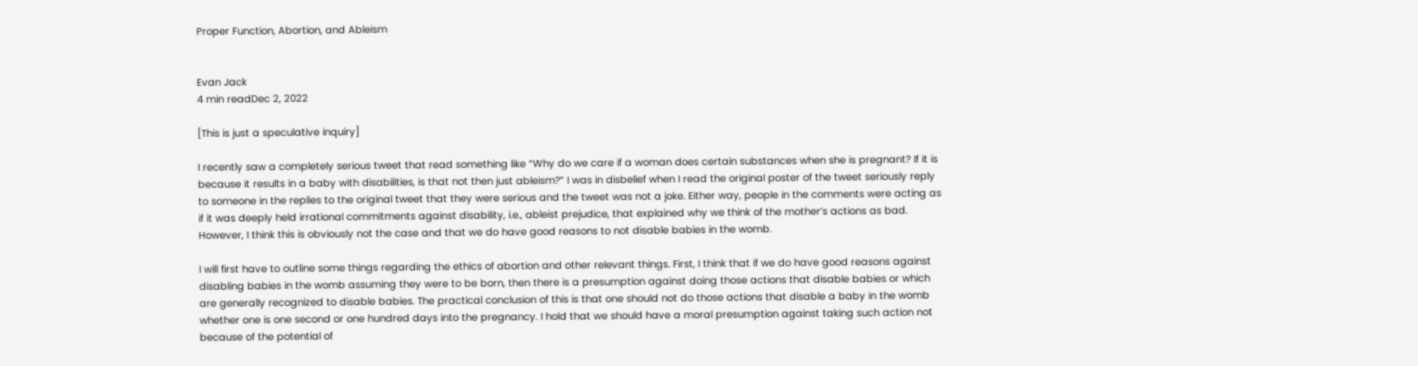Proper Function, Abortion, and Ableism


Evan Jack
4 min readDec 2, 2022

[This is just a speculative inquiry]

I recently saw a completely serious tweet that read something like “Why do we care if a woman does certain substances when she is pregnant? If it is because it results in a baby with disabilities, is that not then just ableism?” I was in disbelief when I read the original poster of the tweet seriously reply to someone in the replies to the original tweet that they were serious and the tweet was not a joke. Either way, people in the comments were acting as if it was deeply held irrational commitments against disability, i.e., ableist prejudice, that explained why we think of the mother’s actions as bad. However, I think this is obviously not the case and that we do have good reasons to not disable babies in the womb.

I will first have to outline some things regarding the ethics of abortion and other relevant things. First, I think that if we do have good reasons against disabling babies in the womb assuming they were to be born, then there is a presumption against doing those actions that disable babies or which are generally recognized to disable babies. The practical conclusion of this is that one should not do those actions that disable a baby in the womb whether one is one second or one hundred days into the pregnancy. I hold that we should have a moral presumption against taking such action not because of the potential of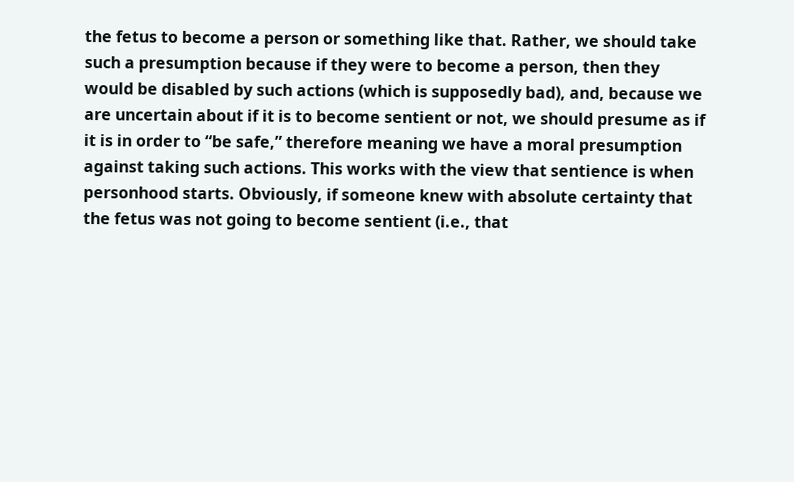the fetus to become a person or something like that. Rather, we should take such a presumption because if they were to become a person, then they would be disabled by such actions (which is supposedly bad), and, because we are uncertain about if it is to become sentient or not, we should presume as if it is in order to “be safe,” therefore meaning we have a moral presumption against taking such actions. This works with the view that sentience is when personhood starts. Obviously, if someone knew with absolute certainty that the fetus was not going to become sentient (i.e., that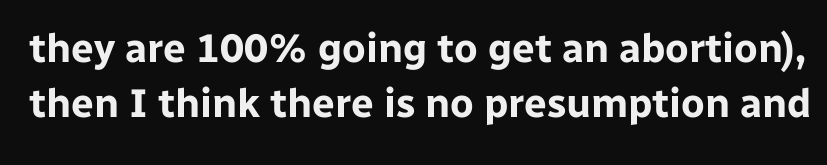they are 100% going to get an abortion), then I think there is no presumption and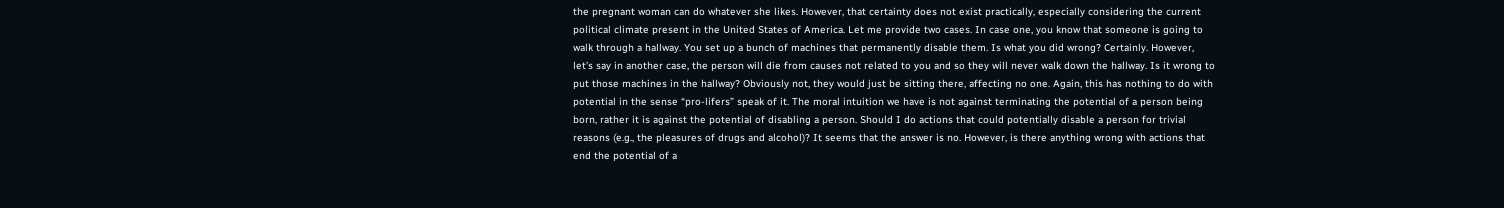the pregnant woman can do whatever she likes. However, that certainty does not exist practically, especially considering the current political climate present in the United States of America. Let me provide two cases. In case one, you know that someone is going to walk through a hallway. You set up a bunch of machines that permanently disable them. Is what you did wrong? Certainly. However, let’s say in another case, the person will die from causes not related to you and so they will never walk down the hallway. Is it wrong to put those machines in the hallway? Obviously not, they would just be sitting there, affecting no one. Again, this has nothing to do with potential in the sense “pro-lifers” speak of it. The moral intuition we have is not against terminating the potential of a person being born, rather it is against the potential of disabling a person. Should I do actions that could potentially disable a person for trivial reasons (e.g., the pleasures of drugs and alcohol)? It seems that the answer is no. However, is there anything wrong with actions that end the potential of a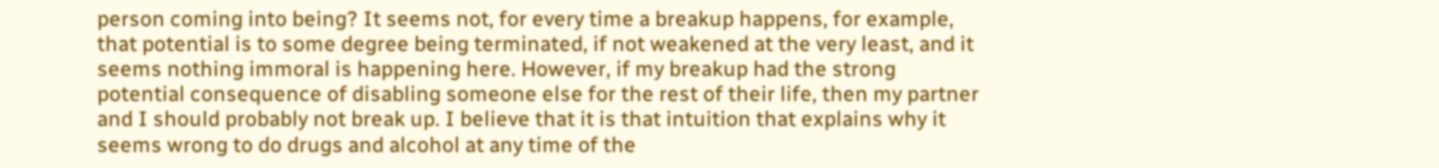person coming into being? It seems not, for every time a breakup happens, for example, that potential is to some degree being terminated, if not weakened at the very least, and it seems nothing immoral is happening here. However, if my breakup had the strong potential consequence of disabling someone else for the rest of their life, then my partner and I should probably not break up. I believe that it is that intuition that explains why it seems wrong to do drugs and alcohol at any time of the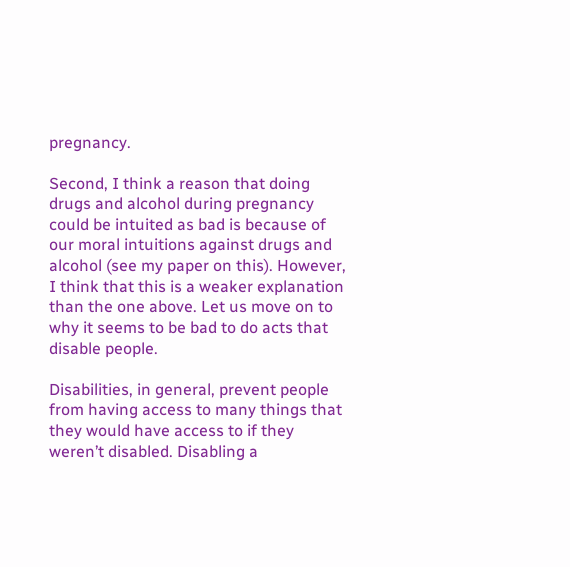pregnancy.

Second, I think a reason that doing drugs and alcohol during pregnancy could be intuited as bad is because of our moral intuitions against drugs and alcohol (see my paper on this). However, I think that this is a weaker explanation than the one above. Let us move on to why it seems to be bad to do acts that disable people.

Disabilities, in general, prevent people from having access to many things that they would have access to if they weren’t disabled. Disabling a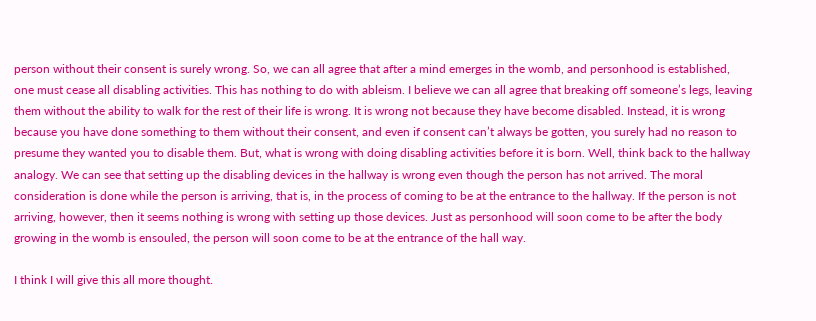person without their consent is surely wrong. So, we can all agree that after a mind emerges in the womb, and personhood is established, one must cease all disabling activities. This has nothing to do with ableism. I believe we can all agree that breaking off someone’s legs, leaving them without the ability to walk for the rest of their life is wrong. It is wrong not because they have become disabled. Instead, it is wrong because you have done something to them without their consent, and even if consent can’t always be gotten, you surely had no reason to presume they wanted you to disable them. But, what is wrong with doing disabling activities before it is born. Well, think back to the hallway analogy. We can see that setting up the disabling devices in the hallway is wrong even though the person has not arrived. The moral consideration is done while the person is arriving, that is, in the process of coming to be at the entrance to the hallway. If the person is not arriving, however, then it seems nothing is wrong with setting up those devices. Just as personhood will soon come to be after the body growing in the womb is ensouled, the person will soon come to be at the entrance of the hall way.

I think I will give this all more thought.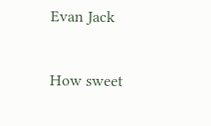Evan Jack

How sweet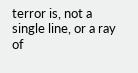terror is, not a single line, or a ray of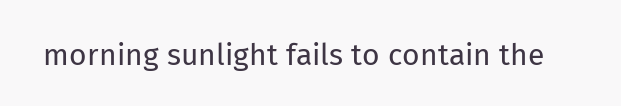morning sunlight fails to contain the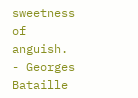sweetness of anguish. - Georges Bataille